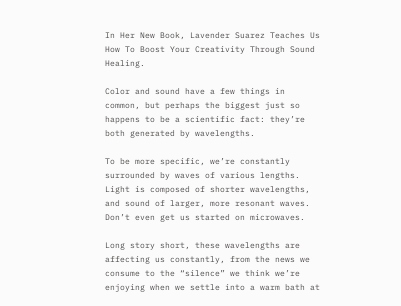In Her New Book, Lavender Suarez Teaches Us How To Boost Your Creativity Through Sound Healing.

Color and sound have a few things in common, but perhaps the biggest just so happens to be a scientific fact: they’re both generated by wavelengths.

To be more specific, we’re constantly surrounded by waves of various lengths. Light is composed of shorter wavelengths, and sound of larger, more resonant waves. Don’t even get us started on microwaves.

Long story short, these wavelengths are affecting us constantly, from the news we consume to the “silence” we think we’re enjoying when we settle into a warm bath at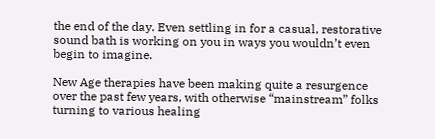the end of the day. Even settling in for a casual, restorative sound bath is working on you in ways you wouldn’t even begin to imagine.

New Age therapies have been making quite a resurgence over the past few years, with otherwise “mainstream” folks turning to various healing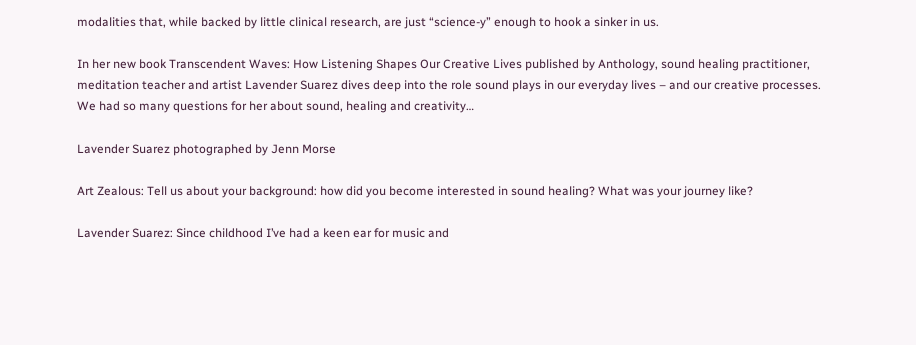modalities that, while backed by little clinical research, are just “science-y” enough to hook a sinker in us.

In her new book Transcendent Waves: How Listening Shapes Our Creative Lives published by Anthology, sound healing practitioner, meditation teacher and artist Lavender Suarez dives deep into the role sound plays in our everyday lives – and our creative processes. We had so many questions for her about sound, healing and creativity…

Lavender Suarez photographed by Jenn Morse

Art Zealous: Tell us about your background: how did you become interested in sound healing? What was your journey like?

Lavender Suarez: Since childhood I’ve had a keen ear for music and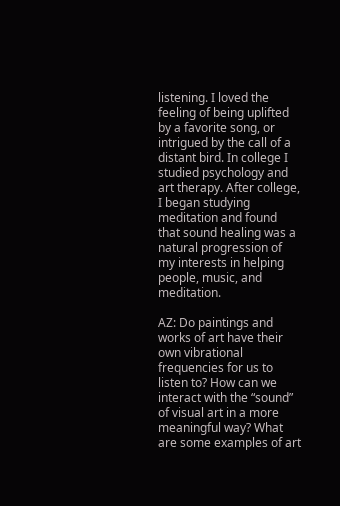listening. I loved the feeling of being uplifted by a favorite song, or intrigued by the call of a distant bird. In college I studied psychology and art therapy. After college, I began studying meditation and found that sound healing was a natural progression of my interests in helping people, music, and meditation.

AZ: Do paintings and works of art have their own vibrational frequencies for us to listen to? How can we interact with the “sound” of visual art in a more meaningful way? What are some examples of art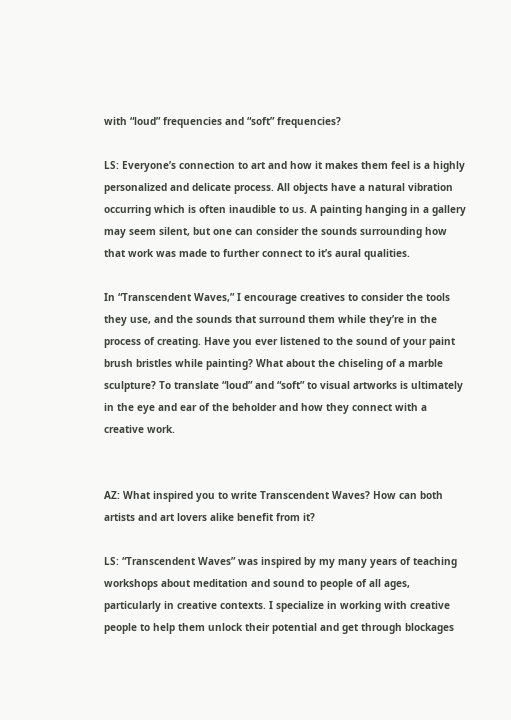with “loud” frequencies and “soft” frequencies?

LS: Everyone’s connection to art and how it makes them feel is a highly personalized and delicate process. All objects have a natural vibration occurring which is often inaudible to us. A painting hanging in a gallery may seem silent, but one can consider the sounds surrounding how that work was made to further connect to it’s aural qualities.

In “Transcendent Waves,” I encourage creatives to consider the tools they use, and the sounds that surround them while they’re in the process of creating. Have you ever listened to the sound of your paint brush bristles while painting? What about the chiseling of a marble sculpture? To translate “loud” and “soft” to visual artworks is ultimately in the eye and ear of the beholder and how they connect with a creative work.


AZ: What inspired you to write Transcendent Waves? How can both artists and art lovers alike benefit from it?

LS: “Transcendent Waves” was inspired by my many years of teaching workshops about meditation and sound to people of all ages, particularly in creative contexts. I specialize in working with creative people to help them unlock their potential and get through blockages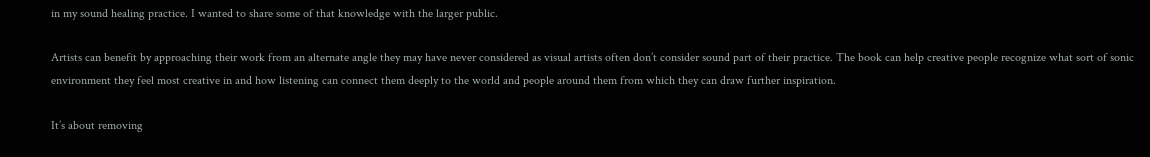in my sound healing practice. I wanted to share some of that knowledge with the larger public.

Artists can benefit by approaching their work from an alternate angle they may have never considered as visual artists often don’t consider sound part of their practice. The book can help creative people recognize what sort of sonic environment they feel most creative in and how listening can connect them deeply to the world and people around them from which they can draw further inspiration.

It’s about removing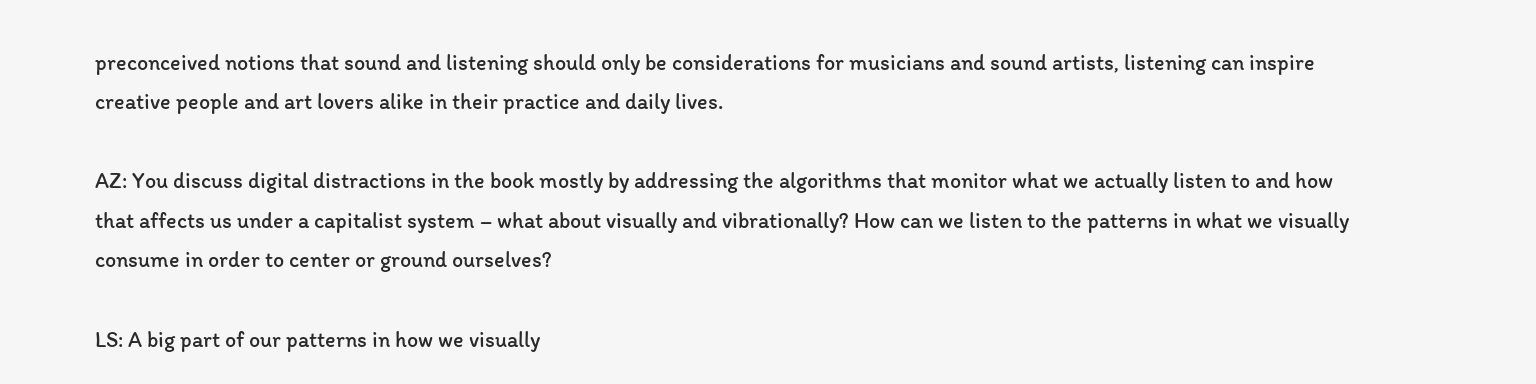preconceived notions that sound and listening should only be considerations for musicians and sound artists, listening can inspire creative people and art lovers alike in their practice and daily lives.

AZ: You discuss digital distractions in the book mostly by addressing the algorithms that monitor what we actually listen to and how that affects us under a capitalist system – what about visually and vibrationally? How can we listen to the patterns in what we visually consume in order to center or ground ourselves?

LS: A big part of our patterns in how we visually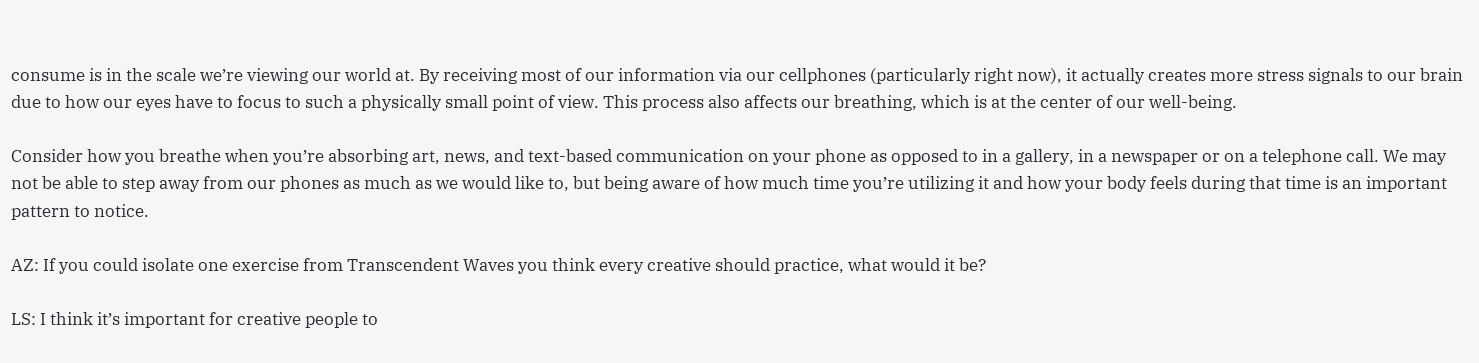consume is in the scale we’re viewing our world at. By receiving most of our information via our cellphones (particularly right now), it actually creates more stress signals to our brain due to how our eyes have to focus to such a physically small point of view. This process also affects our breathing, which is at the center of our well-being.

Consider how you breathe when you’re absorbing art, news, and text-based communication on your phone as opposed to in a gallery, in a newspaper or on a telephone call. We may not be able to step away from our phones as much as we would like to, but being aware of how much time you’re utilizing it and how your body feels during that time is an important pattern to notice.

AZ: If you could isolate one exercise from Transcendent Waves you think every creative should practice, what would it be?

LS: I think it’s important for creative people to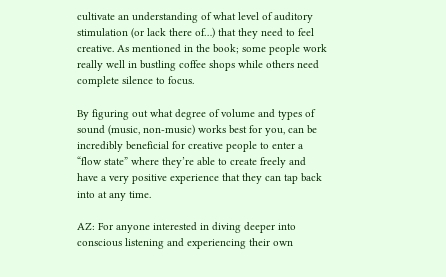cultivate an understanding of what level of auditory stimulation (or lack there of…) that they need to feel creative. As mentioned in the book; some people work really well in bustling coffee shops while others need complete silence to focus.

By figuring out what degree of volume and types of sound (music, non-music) works best for you, can be incredibly beneficial for creative people to enter a “flow state” where they’re able to create freely and have a very positive experience that they can tap back into at any time.

AZ: For anyone interested in diving deeper into conscious listening and experiencing their own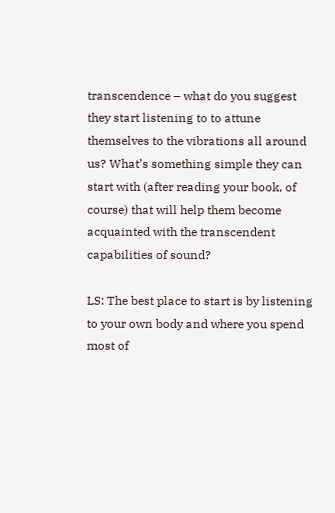transcendence – what do you suggest they start listening to to attune themselves to the vibrations all around us? What’s something simple they can start with (after reading your book, of course) that will help them become acquainted with the transcendent capabilities of sound?

LS: The best place to start is by listening to your own body and where you spend most of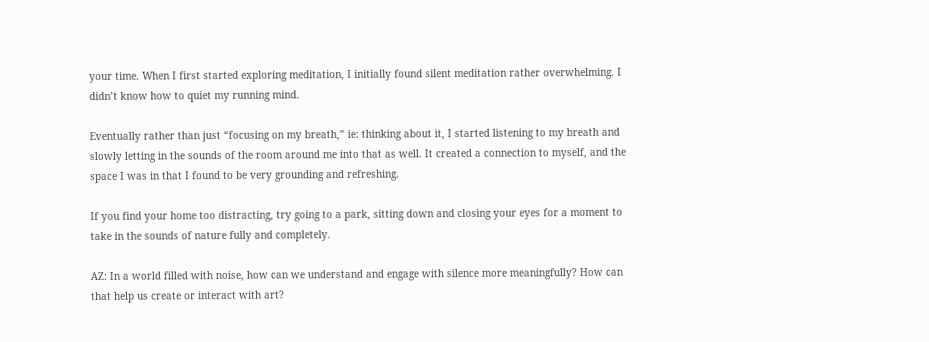your time. When I first started exploring meditation, I initially found silent meditation rather overwhelming. I didn’t know how to quiet my running mind.

Eventually rather than just “focusing on my breath,” ie: thinking about it, I started listening to my breath and slowly letting in the sounds of the room around me into that as well. It created a connection to myself, and the space I was in that I found to be very grounding and refreshing.

If you find your home too distracting, try going to a park, sitting down and closing your eyes for a moment to take in the sounds of nature fully and completely.

AZ: In a world filled with noise, how can we understand and engage with silence more meaningfully? How can that help us create or interact with art?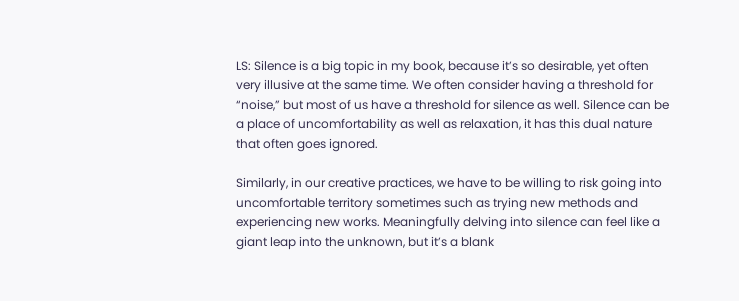LS: Silence is a big topic in my book, because it’s so desirable, yet often very illusive at the same time. We often consider having a threshold for “noise,” but most of us have a threshold for silence as well. Silence can be a place of uncomfortability as well as relaxation, it has this dual nature that often goes ignored.

Similarly, in our creative practices, we have to be willing to risk going into uncomfortable territory sometimes such as trying new methods and experiencing new works. Meaningfully delving into silence can feel like a giant leap into the unknown, but it’s a blank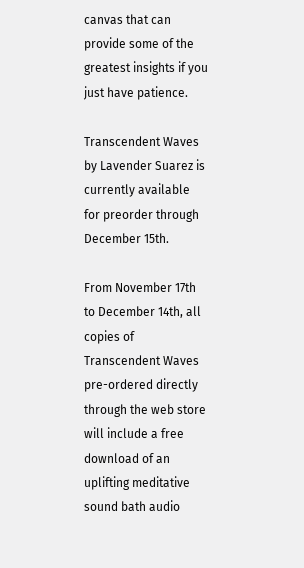canvas that can provide some of the greatest insights if you just have patience.

Transcendent Waves by Lavender Suarez is currently available for preorder through December 15th.

From November 17th to December 14th, all copies of Transcendent Waves pre-ordered directly through the web store will include a free download of an uplifting meditative sound bath audio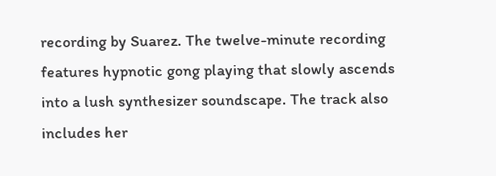recording by Suarez. The twelve-minute recording features hypnotic gong playing that slowly ascends into a lush synthesizer soundscape. The track also includes her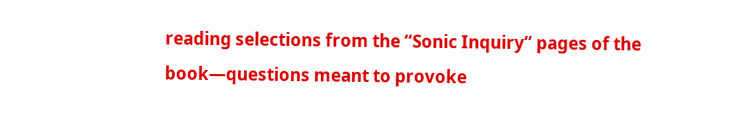reading selections from the “Sonic Inquiry” pages of the book—questions meant to provoke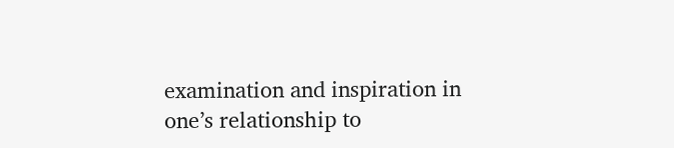examination and inspiration in one’s relationship to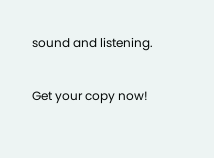sound and listening.

Get your copy now!